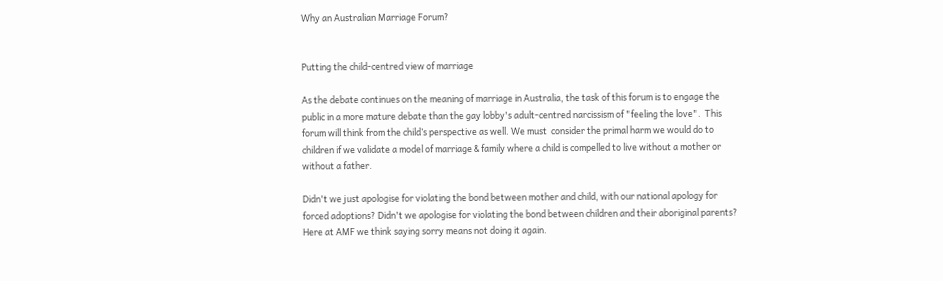Why an Australian Marriage Forum?


Putting the child-centred view of marriage

As the debate continues on the meaning of marriage in Australia, the task of this forum is to engage the public in a more mature debate than the gay lobby's adult-centred narcissism of "feeling the love".  This forum will think from the child’s perspective as well. We must  consider the primal harm we would do to children if we validate a model of marriage & family where a child is compelled to live without a mother or without a father.

Didn't we just apologise for violating the bond between mother and child, with our national apology for forced adoptions? Didn't we apologise for violating the bond between children and their aboriginal parents? Here at AMF we think saying sorry means not doing it again.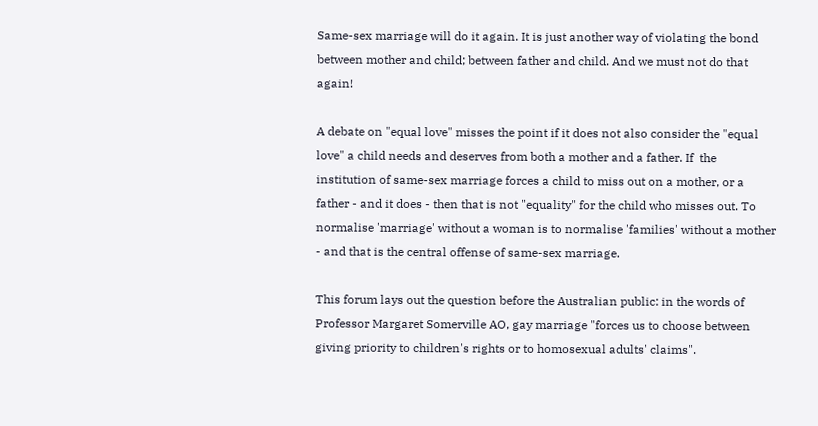Same-sex marriage will do it again. It is just another way of violating the bond between mother and child; between father and child. And we must not do that again!

A debate on "equal love" misses the point if it does not also consider the "equal love" a child needs and deserves from both a mother and a father. If  the institution of same-sex marriage forces a child to miss out on a mother, or a father - and it does - then that is not "equality" for the child who misses out. To normalise 'marriage' without a woman is to normalise 'families' without a mother - and that is the central offense of same-sex marriage.

This forum lays out the question before the Australian public: in the words of Professor Margaret Somerville AO, gay marriage "forces us to choose between giving priority to children's rights or to homosexual adults' claims".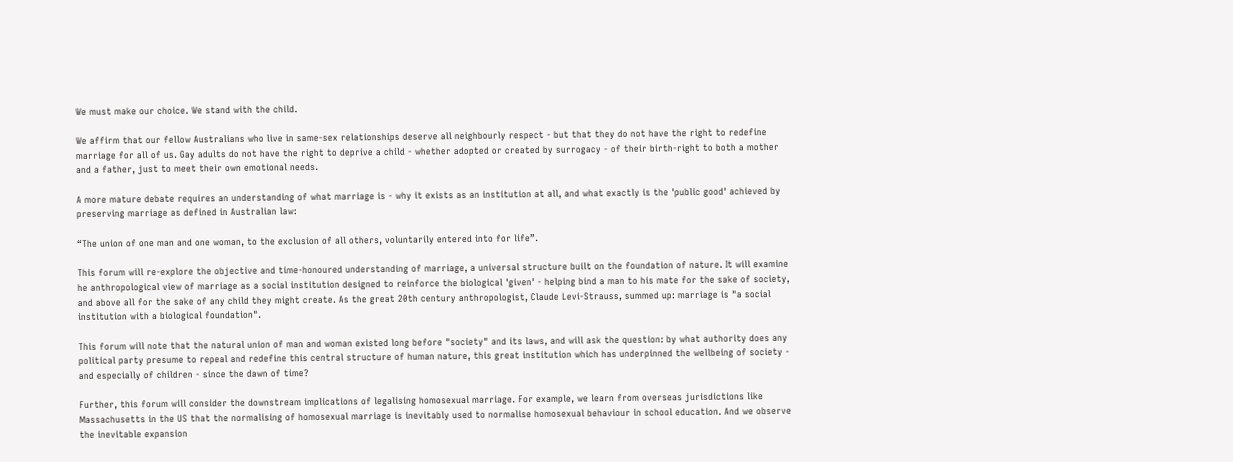We must make our choice. We stand with the child.

We affirm that our fellow Australians who live in same-sex relationships deserve all neighbourly respect - but that they do not have the right to redefine marriage for all of us. Gay adults do not have the right to deprive a child - whether adopted or created by surrogacy - of their birth-right to both a mother and a father, just to meet their own emotional needs.

A more mature debate requires an understanding of what marriage is - why it exists as an institution at all, and what exactly is the 'public good' achieved by preserving marriage as defined in Australian law:

“The union of one man and one woman, to the exclusion of all others, voluntarily entered into for life”.

This forum will re-explore the objective and time-honoured understanding of marriage, a universal structure built on the foundation of nature. It will examine he anthropological view of marriage as a social institution designed to reinforce the biological 'given' - helping bind a man to his mate for the sake of society, and above all for the sake of any child they might create. As the great 20th century anthropologist, Claude Levi-Strauss, summed up: marriage is "a social institution with a biological foundation".

This forum will note that the natural union of man and woman existed long before "society" and its laws, and will ask the question: by what authority does any political party presume to repeal and redefine this central structure of human nature, this great institution which has underpinned the wellbeing of society - and especially of children - since the dawn of time?

Further, this forum will consider the downstream implications of legalising homosexual marriage. For example, we learn from overseas jurisdictions like Massachusetts in the US that the normalising of homosexual marriage is inevitably used to normalise homosexual behaviour in school education. And we observe the inevitable expansion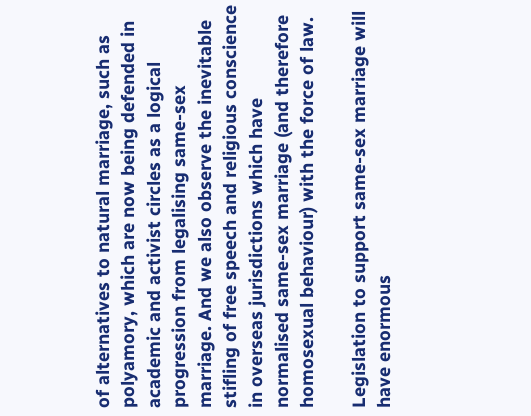of alternatives to natural marriage, such as polyamory, which are now being defended in academic and activist circles as a logical progression from legalising same-sex marriage. And we also observe the inevitable stifling of free speech and religious conscience in overseas jurisdictions which have normalised same-sex marriage (and therefore homosexual behaviour) with the force of law.

Legislation to support same-sex marriage will have enormous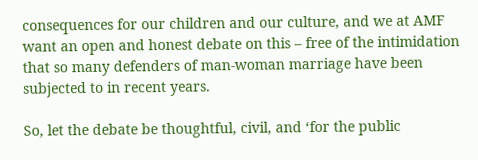consequences for our children and our culture, and we at AMF want an open and honest debate on this – free of the intimidation that so many defenders of man-woman marriage have been subjected to in recent years.

So, let the debate be thoughtful, civil, and ‘for the public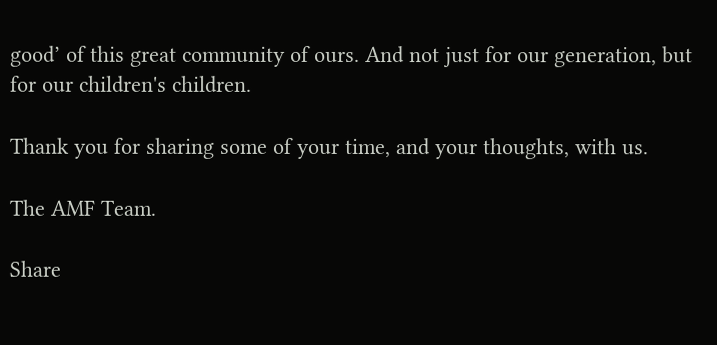good’ of this great community of ours. And not just for our generation, but for our children's children.

Thank you for sharing some of your time, and your thoughts, with us.

The AMF Team.

Share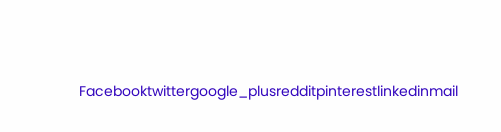Facebooktwittergoogle_plusredditpinterestlinkedinmail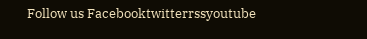Follow us Facebooktwitterrssyoutube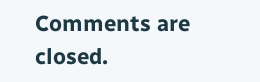Comments are closed.